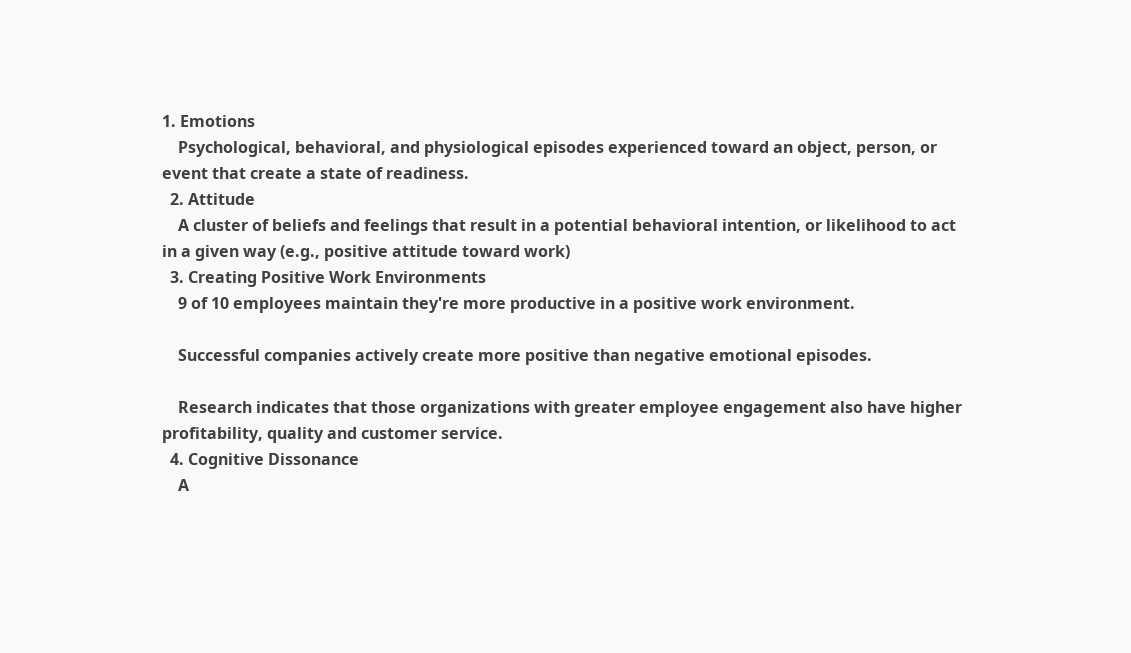1. Emotions
    Psychological, behavioral, and physiological episodes experienced toward an object, person, or event that create a state of readiness.
  2. Attitude
    A cluster of beliefs and feelings that result in a potential behavioral intention, or likelihood to act in a given way (e.g., positive attitude toward work)
  3. Creating Positive Work Environments
    9 of 10 employees maintain they're more productive in a positive work environment.

    Successful companies actively create more positive than negative emotional episodes.

    Research indicates that those organizations with greater employee engagement also have higher profitability, quality and customer service.
  4. Cognitive Dissonance
    A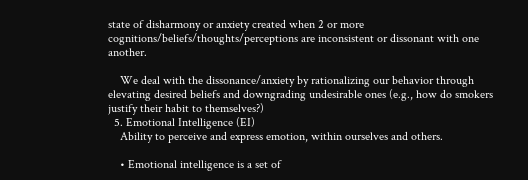state of disharmony or anxiety created when 2 or more cognitions/beliefs/thoughts/perceptions are inconsistent or dissonant with one another.

    We deal with the dissonance/anxiety by rationalizing our behavior through elevating desired beliefs and downgrading undesirable ones (e.g., how do smokers justify their habit to themselves?)
  5. Emotional Intelligence (EI)
    Ability to perceive and express emotion, within ourselves and others.

    • Emotional intelligence is a set of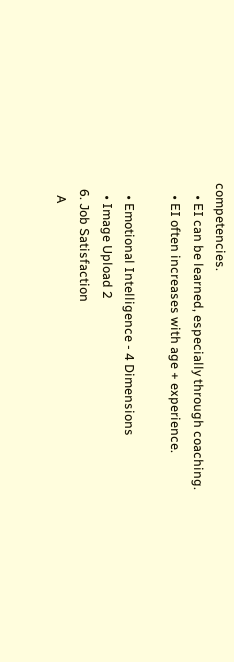competencies.
    • EI can be learned, especially through coaching.
    • EI often increases with age + experience.

    • Emotional Intelligence - 4 Dimensions
    • Image Upload 2
  6. Job Satisfaction
    A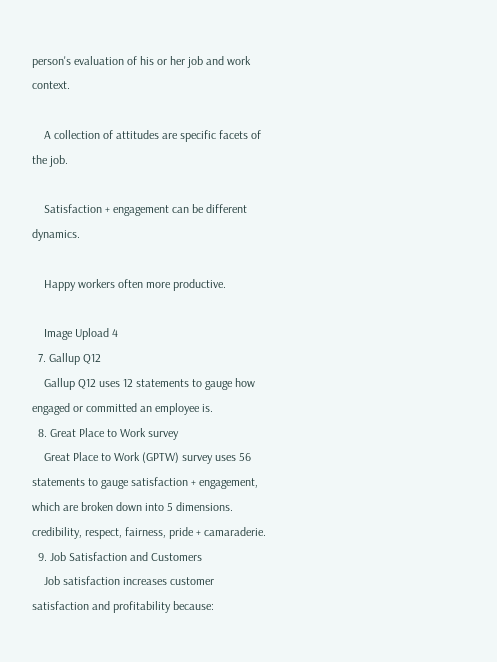person's evaluation of his or her job and work context.

    A collection of attitudes are specific facets of the job.

    Satisfaction + engagement can be different dynamics.

    Happy workers often more productive.

    Image Upload 4
  7. Gallup Q12
    Gallup Q12 uses 12 statements to gauge how engaged or committed an employee is.
  8. Great Place to Work survey
    Great Place to Work (GPTW) survey uses 56 statements to gauge satisfaction + engagement, which are broken down into 5 dimensions. credibility, respect, fairness, pride + camaraderie.
  9. Job Satisfaction and Customers
    Job satisfaction increases customer satisfaction and profitability because: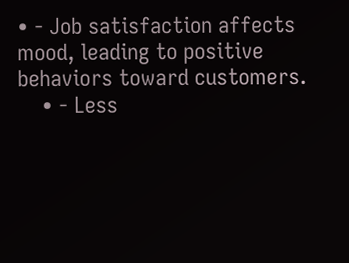• - Job satisfaction affects mood, leading to positive behaviors toward customers.
    • - Less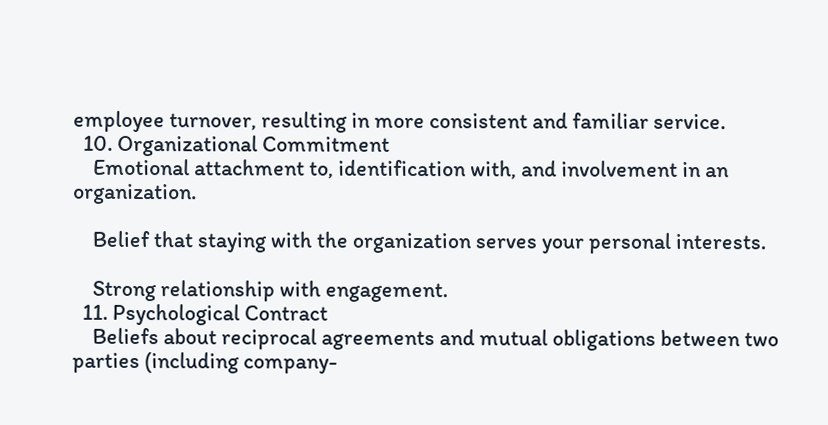employee turnover, resulting in more consistent and familiar service.
  10. Organizational Commitment
    Emotional attachment to, identification with, and involvement in an organization.

    Belief that staying with the organization serves your personal interests.

    Strong relationship with engagement.
  11. Psychological Contract
    Beliefs about reciprocal agreements and mutual obligations between two parties (including company-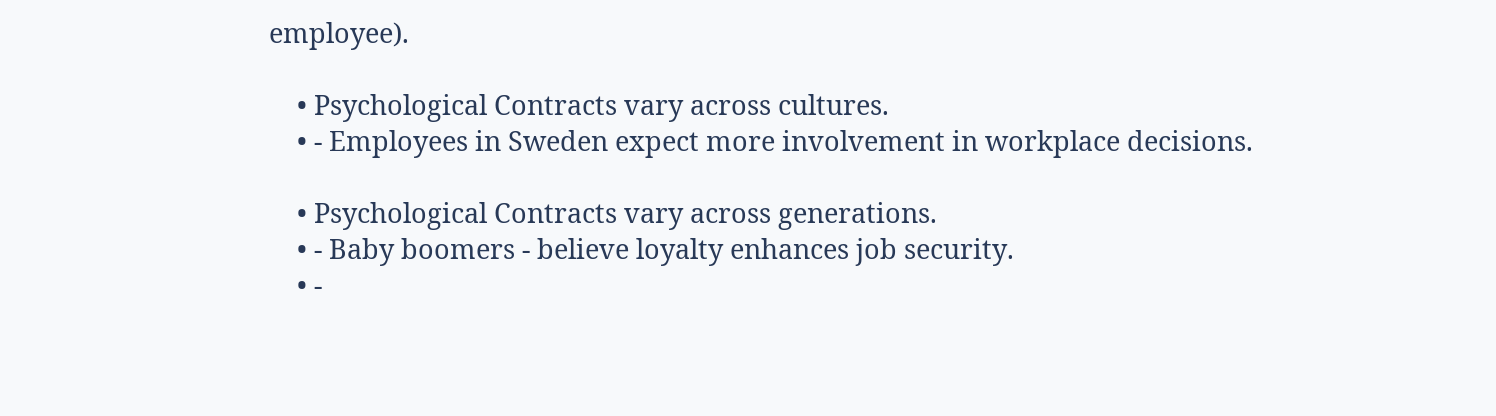employee).

    • Psychological Contracts vary across cultures.
    • - Employees in Sweden expect more involvement in workplace decisions.

    • Psychological Contracts vary across generations.
    • - Baby boomers - believe loyalty enhances job security.
    • -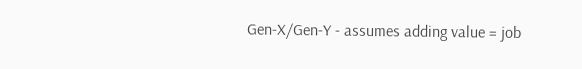Gen-X/Gen-Y - assumes adding value = job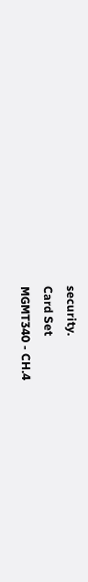security.
Card Set
MGMT340 - CH.4